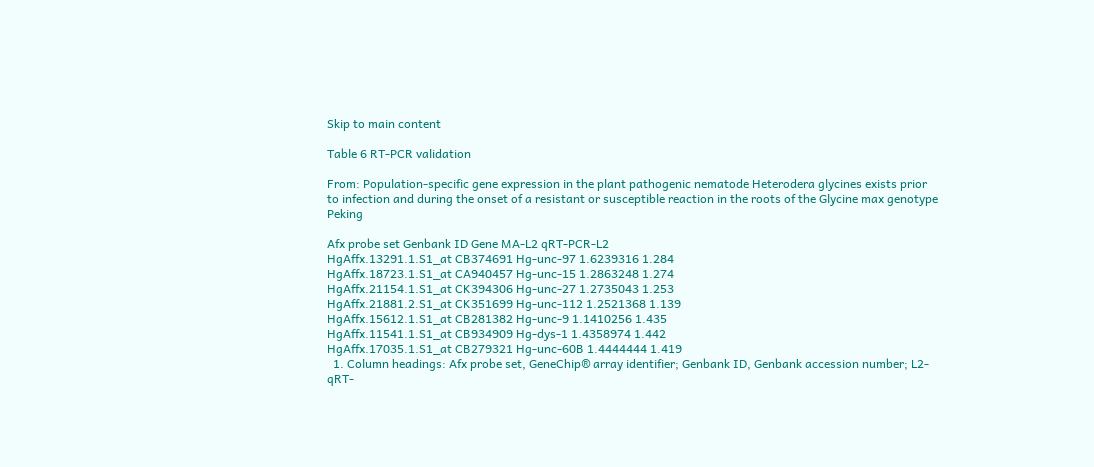Skip to main content

Table 6 RT-PCR validation

From: Population-specific gene expression in the plant pathogenic nematode Heterodera glycines exists prior to infection and during the onset of a resistant or susceptible reaction in the roots of the Glycine max genotype Peking

Afx probe set Genbank ID Gene MA-L2 qRT-PCR-L2
HgAffx.13291.1.S1_at CB374691 Hg-unc-97 1.6239316 1.284
HgAffx.18723.1.S1_at CA940457 Hg-unc-15 1.2863248 1.274
HgAffx.21154.1.S1_at CK394306 Hg-unc-27 1.2735043 1.253
HgAffx.21881.2.S1_at CK351699 Hg-unc-112 1.2521368 1.139
HgAffx.15612.1.S1_at CB281382 Hg-unc-9 1.1410256 1.435
HgAffx.11541.1.S1_at CB934909 Hg-dys-1 1.4358974 1.442
HgAffx.17035.1.S1_at CB279321 Hg-unc-60B 1.4444444 1.419
  1. Column headings: Afx probe set, GeneChip® array identifier; Genbank ID, Genbank accession number; L2-qRT-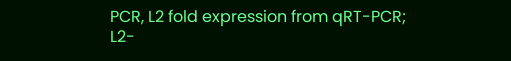PCR, L2 fold expression from qRT-PCR; L2-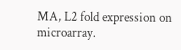MA, L2 fold expression on microarray.